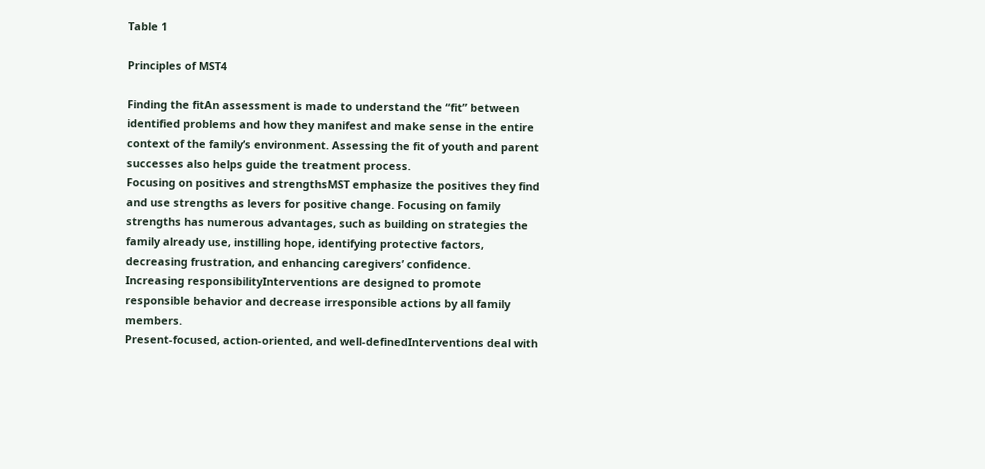Table 1

Principles of MST4

Finding the fitAn assessment is made to understand the “fit” between identified problems and how they manifest and make sense in the entire context of the family’s environment. Assessing the fit of youth and parent successes also helps guide the treatment process.
Focusing on positives and strengthsMST emphasize the positives they find and use strengths as levers for positive change. Focusing on family strengths has numerous advantages, such as building on strategies the family already use, instilling hope, identifying protective factors, decreasing frustration, and enhancing caregivers’ confidence.
Increasing responsibilityInterventions are designed to promote responsible behavior and decrease irresponsible actions by all family members.
Present-focused, action-oriented, and well-definedInterventions deal with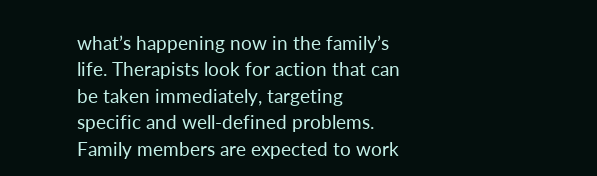what’s happening now in the family’s life. Therapists look for action that can be taken immediately, targeting specific and well-defined problems. Family members are expected to work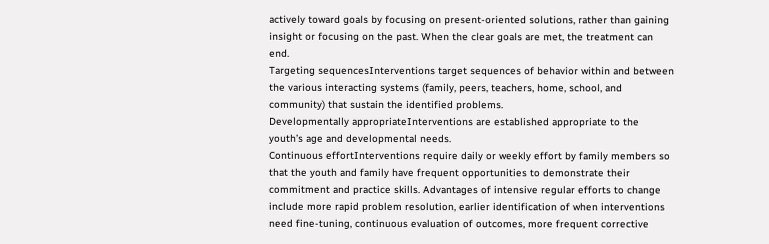actively toward goals by focusing on present-oriented solutions, rather than gaining insight or focusing on the past. When the clear goals are met, the treatment can end.
Targeting sequencesInterventions target sequences of behavior within and between the various interacting systems (family, peers, teachers, home, school, and community) that sustain the identified problems.
Developmentally appropriateInterventions are established appropriate to the youth’s age and developmental needs.
Continuous effortInterventions require daily or weekly effort by family members so that the youth and family have frequent opportunities to demonstrate their commitment and practice skills. Advantages of intensive regular efforts to change include more rapid problem resolution, earlier identification of when interventions need fine-tuning, continuous evaluation of outcomes, more frequent corrective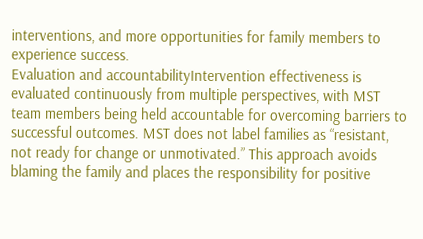interventions, and more opportunities for family members to experience success.
Evaluation and accountabilityIntervention effectiveness is evaluated continuously from multiple perspectives, with MST team members being held accountable for overcoming barriers to successful outcomes. MST does not label families as “resistant, not ready for change or unmotivated.” This approach avoids blaming the family and places the responsibility for positive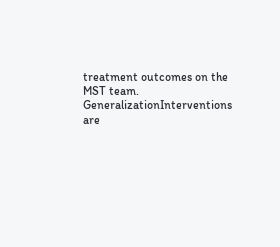treatment outcomes on the MST team.
GeneralizationInterventions are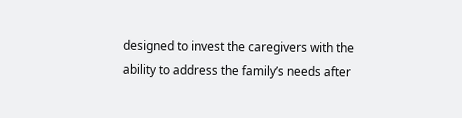designed to invest the caregivers with the ability to address the family’s needs after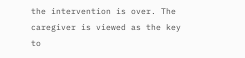the intervention is over. The caregiver is viewed as the key to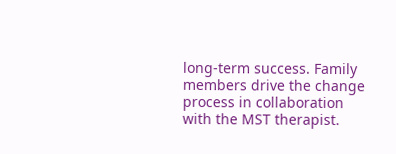long-term success. Family members drive the change process in collaboration with the MST therapist.